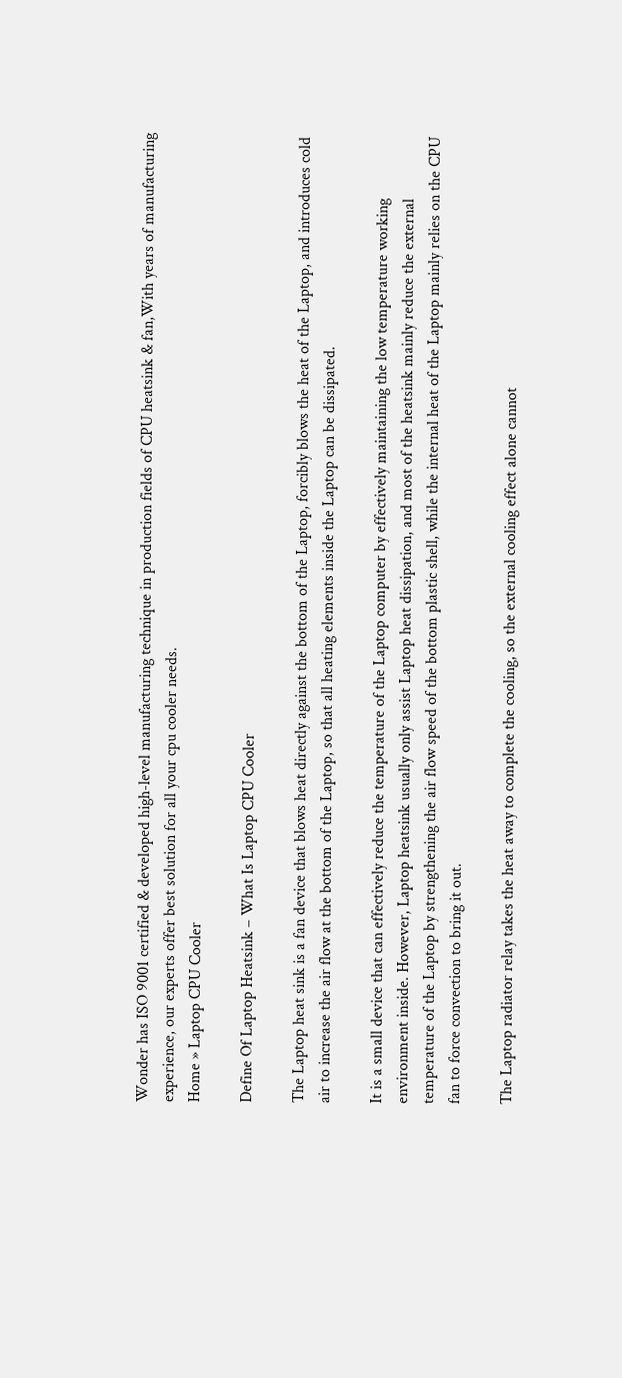Wonder has ISO 9001 certified & developed high-level manufacturing technique in production fields of CPU heatsink & fan,With years of manufacturing experience, our experts offer best solution for all your cpu cooler needs.
Home » Laptop CPU Cooler

Define Of Laptop Heatsink – What Is Laptop CPU Cooler

The Laptop heat sink is a fan device that blows heat directly against the bottom of the Laptop, forcibly blows the heat of the Laptop, and introduces cold air to increase the air flow at the bottom of the Laptop, so that all heating elements inside the Laptop can be dissipated.

It is a small device that can effectively reduce the temperature of the Laptop computer by effectively maintaining the low temperature working environment inside. However, Laptop heatsink usually only assist Laptop heat dissipation, and most of the heatsink mainly reduce the external temperature of the Laptop by strengthening the air flow speed of the bottom plastic shell, while the internal heat of the Laptop mainly relies on the CPU fan to force convection to bring it out.

The Laptop radiator relay takes the heat away to complete the cooling, so the external cooling effect alone cannot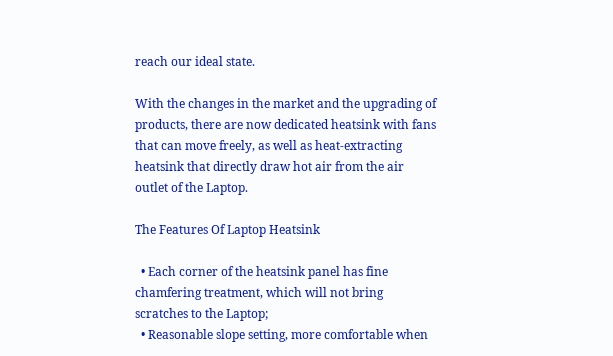reach our ideal state.

With the changes in the market and the upgrading of products, there are now dedicated heatsink with fans that can move freely, as well as heat-extracting heatsink that directly draw hot air from the air outlet of the Laptop.

The Features Of Laptop Heatsink

  • Each corner of the heatsink panel has fine chamfering treatment, which will not bring scratches to the Laptop;
  • Reasonable slope setting, more comfortable when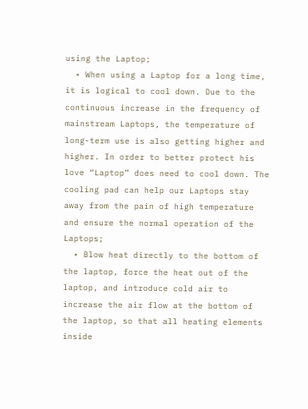using the Laptop;
  • When using a Laptop for a long time, it is logical to cool down. Due to the continuous increase in the frequency of mainstream Laptops, the temperature of long-term use is also getting higher and higher. In order to better protect his love “Laptop” does need to cool down. The cooling pad can help our Laptops stay away from the pain of high temperature and ensure the normal operation of the Laptops;
  • Blow heat directly to the bottom of the laptop, force the heat out of the laptop, and introduce cold air to increase the air flow at the bottom of the laptop, so that all heating elements inside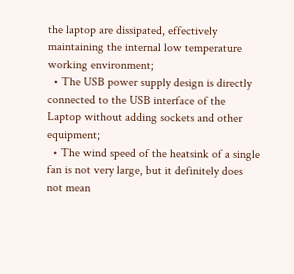the laptop are dissipated, effectively maintaining the internal low temperature working environment;
  • The USB power supply design is directly connected to the USB interface of the Laptop without adding sockets and other equipment;
  • The wind speed of the heatsink of a single fan is not very large, but it definitely does not mean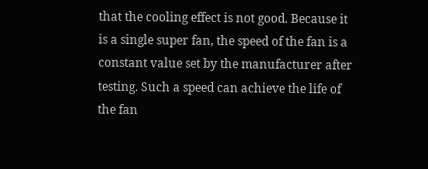that the cooling effect is not good. Because it is a single super fan, the speed of the fan is a constant value set by the manufacturer after testing. Such a speed can achieve the life of the fan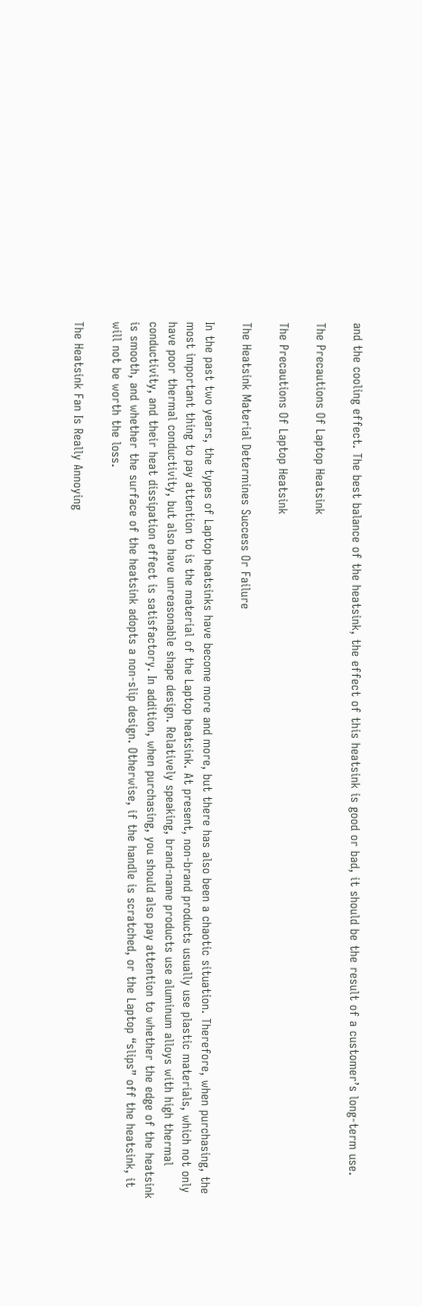and the cooling effect. The best balance of the heatsink, the effect of this heatsink is good or bad, it should be the result of a customer’s long-term use.

The Precautions Of Laptop Heatsink

The Precautions Of Laptop Heatsink

The Heatsink Material Determines Success Or Failure

In the past two years, the types of Laptop heatsinks have become more and more, but there has also been a chaotic situation. Therefore, when purchasing, the most important thing to pay attention to is the material of the Laptop heatsink. At present, non-brand products usually use plastic materials, which not only have poor thermal conductivity, but also have unreasonable shape design. Relatively speaking, brand-name products use aluminum alloys with high thermal conductivity, and their heat dissipation effect is satisfactory. In addition, when purchasing, you should also pay attention to whether the edge of the heatsink is smooth, and whether the surface of the heatsink adopts a non-slip design. Otherwise, if the handle is scratched, or the Laptop “slips” off the heatsink, it will not be worth the loss.

The Heatsink Fan Is Really Annoying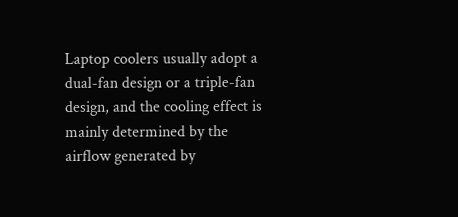Laptop coolers usually adopt a dual-fan design or a triple-fan design, and the cooling effect is mainly determined by the airflow generated by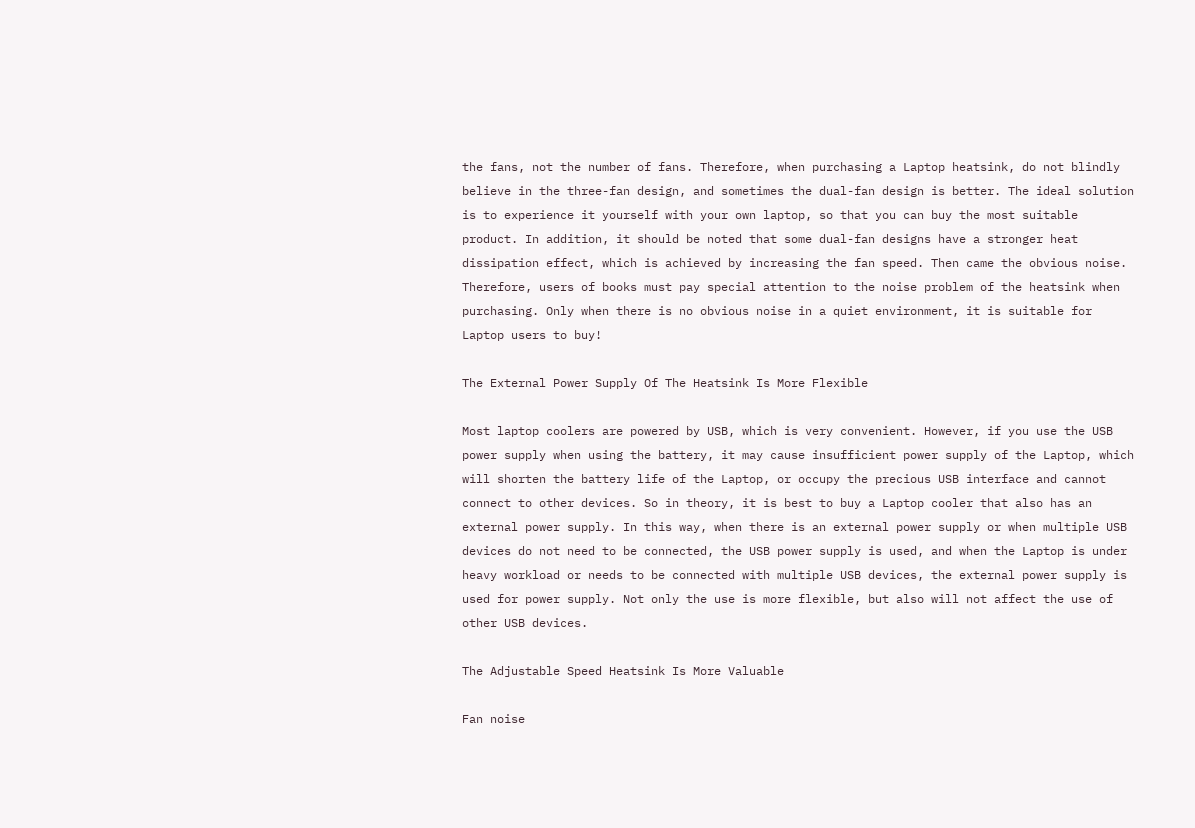the fans, not the number of fans. Therefore, when purchasing a Laptop heatsink, do not blindly believe in the three-fan design, and sometimes the dual-fan design is better. The ideal solution is to experience it yourself with your own laptop, so that you can buy the most suitable product. In addition, it should be noted that some dual-fan designs have a stronger heat dissipation effect, which is achieved by increasing the fan speed. Then came the obvious noise. Therefore, users of books must pay special attention to the noise problem of the heatsink when purchasing. Only when there is no obvious noise in a quiet environment, it is suitable for Laptop users to buy!

The External Power Supply Of The Heatsink Is More Flexible

Most laptop coolers are powered by USB, which is very convenient. However, if you use the USB power supply when using the battery, it may cause insufficient power supply of the Laptop, which will shorten the battery life of the Laptop, or occupy the precious USB interface and cannot connect to other devices. So in theory, it is best to buy a Laptop cooler that also has an external power supply. In this way, when there is an external power supply or when multiple USB devices do not need to be connected, the USB power supply is used, and when the Laptop is under heavy workload or needs to be connected with multiple USB devices, the external power supply is used for power supply. Not only the use is more flexible, but also will not affect the use of other USB devices.

The Adjustable Speed Heatsink Is More Valuable

Fan noise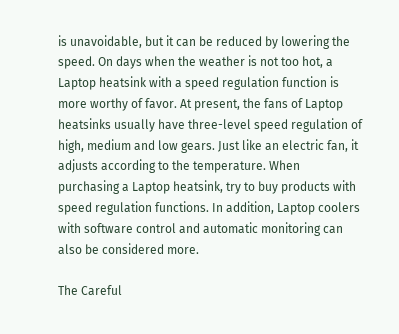is unavoidable, but it can be reduced by lowering the speed. On days when the weather is not too hot, a Laptop heatsink with a speed regulation function is more worthy of favor. At present, the fans of Laptop heatsinks usually have three-level speed regulation of high, medium and low gears. Just like an electric fan, it adjusts according to the temperature. When purchasing a Laptop heatsink, try to buy products with speed regulation functions. In addition, Laptop coolers with software control and automatic monitoring can also be considered more.

The Careful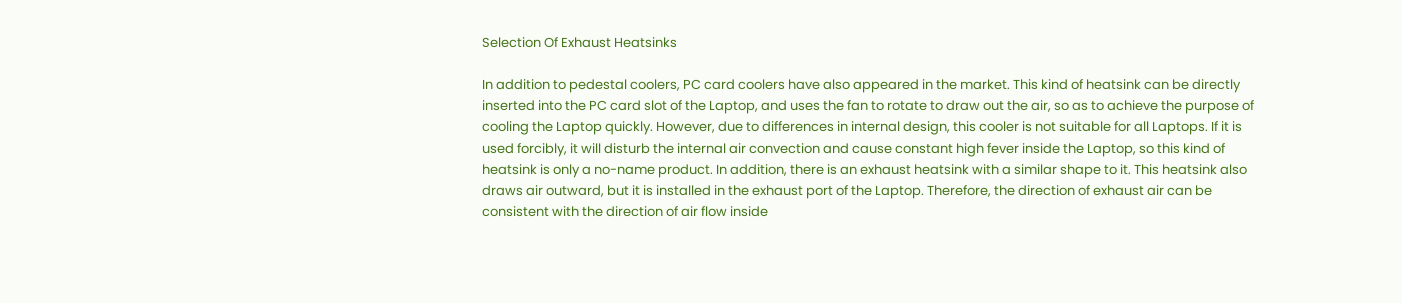Selection Of Exhaust Heatsinks

In addition to pedestal coolers, PC card coolers have also appeared in the market. This kind of heatsink can be directly inserted into the PC card slot of the Laptop, and uses the fan to rotate to draw out the air, so as to achieve the purpose of cooling the Laptop quickly. However, due to differences in internal design, this cooler is not suitable for all Laptops. If it is used forcibly, it will disturb the internal air convection and cause constant high fever inside the Laptop, so this kind of heatsink is only a no-name product. In addition, there is an exhaust heatsink with a similar shape to it. This heatsink also draws air outward, but it is installed in the exhaust port of the Laptop. Therefore, the direction of exhaust air can be consistent with the direction of air flow inside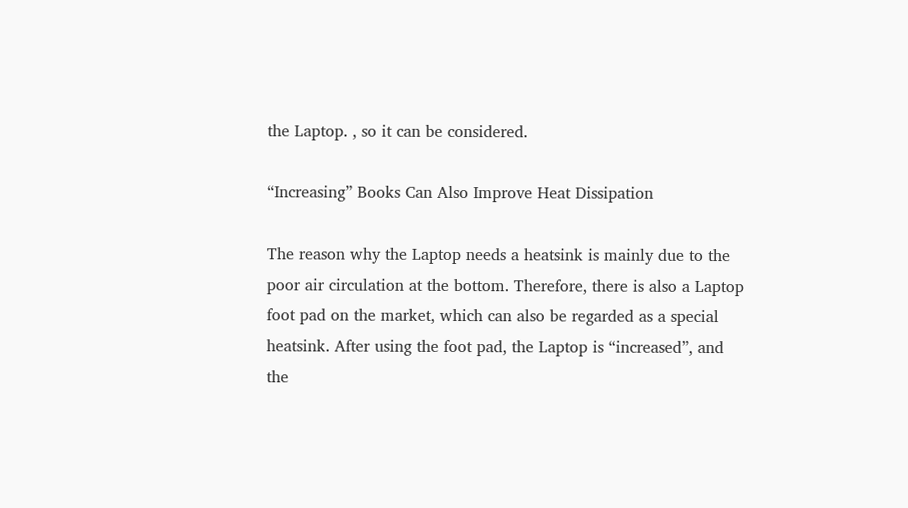the Laptop. , so it can be considered.

“Increasing” Books Can Also Improve Heat Dissipation

The reason why the Laptop needs a heatsink is mainly due to the poor air circulation at the bottom. Therefore, there is also a Laptop foot pad on the market, which can also be regarded as a special heatsink. After using the foot pad, the Laptop is “increased”, and the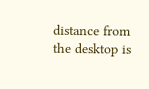distance from the desktop is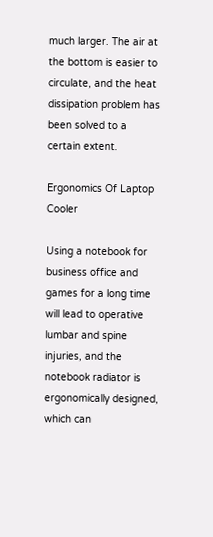much larger. The air at the bottom is easier to circulate, and the heat dissipation problem has been solved to a certain extent.

Ergonomics Of Laptop Cooler

Using a notebook for business office and games for a long time will lead to operative lumbar and spine injuries, and the notebook radiator is ergonomically designed, which can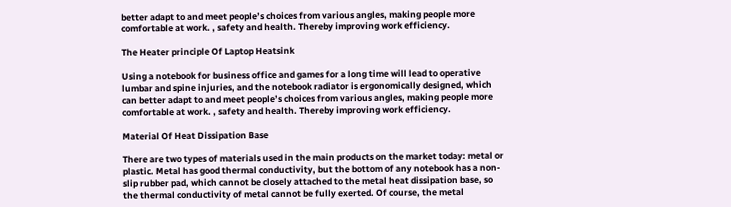better adapt to and meet people’s choices from various angles, making people more comfortable at work. , safety and health. Thereby improving work efficiency.

The Heater principle Of Laptop Heatsink

Using a notebook for business office and games for a long time will lead to operative lumbar and spine injuries, and the notebook radiator is ergonomically designed, which can better adapt to and meet people’s choices from various angles, making people more comfortable at work. , safety and health. Thereby improving work efficiency.

Material Of Heat Dissipation Base

There are two types of materials used in the main products on the market today: metal or plastic. Metal has good thermal conductivity, but the bottom of any notebook has a non-slip rubber pad, which cannot be closely attached to the metal heat dissipation base, so the thermal conductivity of metal cannot be fully exerted. Of course, the metal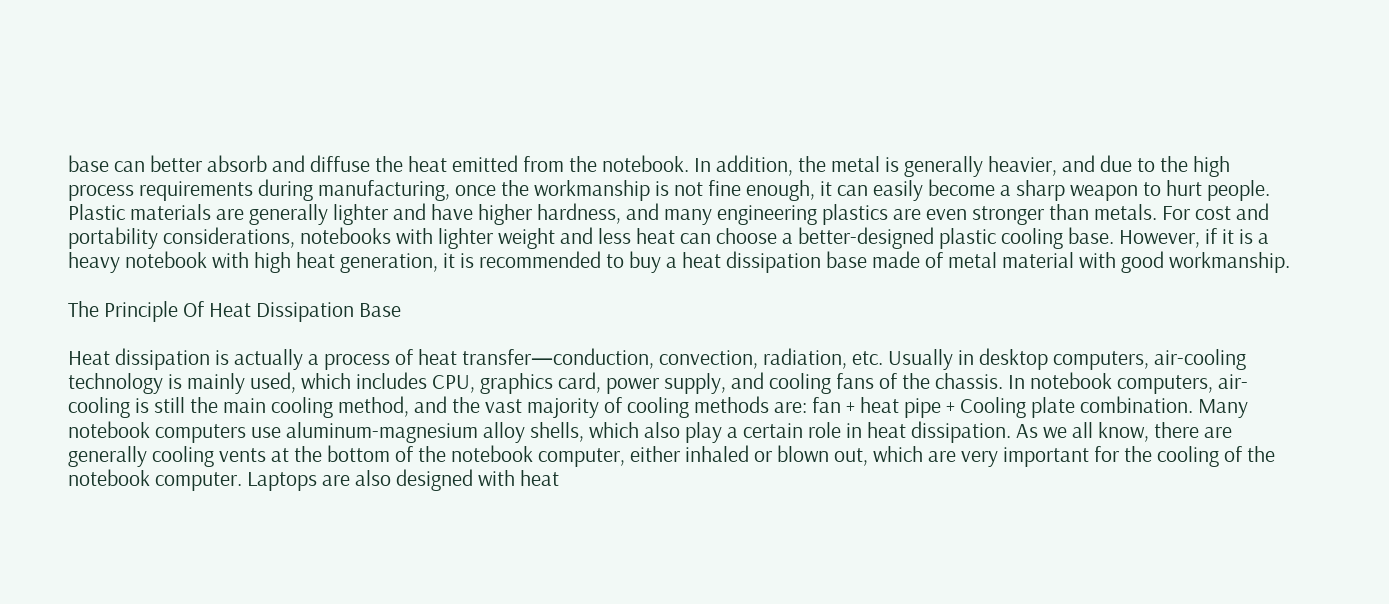base can better absorb and diffuse the heat emitted from the notebook. In addition, the metal is generally heavier, and due to the high process requirements during manufacturing, once the workmanship is not fine enough, it can easily become a sharp weapon to hurt people. Plastic materials are generally lighter and have higher hardness, and many engineering plastics are even stronger than metals. For cost and portability considerations, notebooks with lighter weight and less heat can choose a better-designed plastic cooling base. However, if it is a heavy notebook with high heat generation, it is recommended to buy a heat dissipation base made of metal material with good workmanship.

The Principle Of Heat Dissipation Base

Heat dissipation is actually a process of heat transfer—conduction, convection, radiation, etc. Usually in desktop computers, air-cooling technology is mainly used, which includes CPU, graphics card, power supply, and cooling fans of the chassis. In notebook computers, air-cooling is still the main cooling method, and the vast majority of cooling methods are: fan + heat pipe + Cooling plate combination. Many notebook computers use aluminum-magnesium alloy shells, which also play a certain role in heat dissipation. As we all know, there are generally cooling vents at the bottom of the notebook computer, either inhaled or blown out, which are very important for the cooling of the notebook computer. Laptops are also designed with heat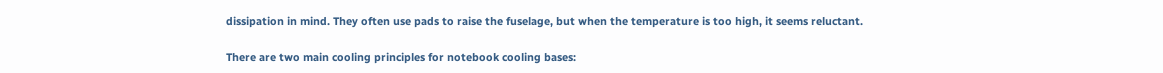dissipation in mind. They often use pads to raise the fuselage, but when the temperature is too high, it seems reluctant.

There are two main cooling principles for notebook cooling bases: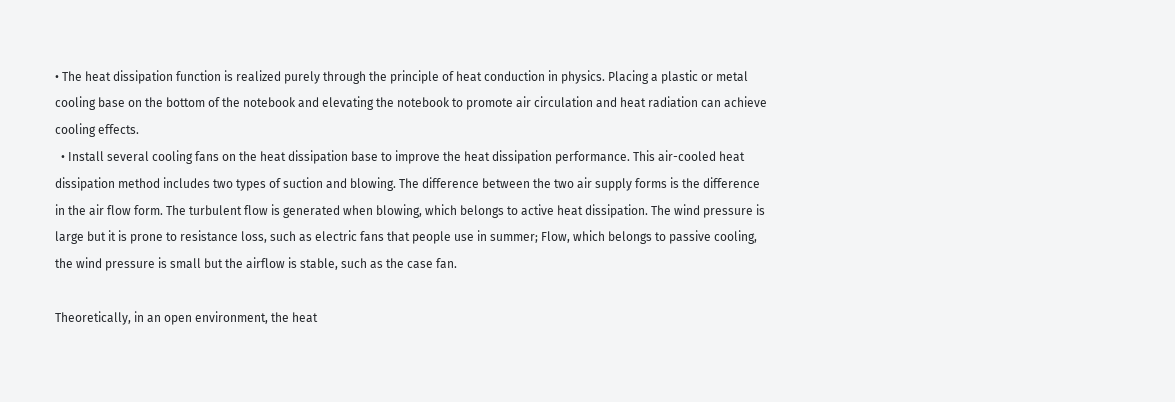• The heat dissipation function is realized purely through the principle of heat conduction in physics. Placing a plastic or metal cooling base on the bottom of the notebook and elevating the notebook to promote air circulation and heat radiation can achieve cooling effects.
  • Install several cooling fans on the heat dissipation base to improve the heat dissipation performance. This air-cooled heat dissipation method includes two types of suction and blowing. The difference between the two air supply forms is the difference in the air flow form. The turbulent flow is generated when blowing, which belongs to active heat dissipation. The wind pressure is large but it is prone to resistance loss, such as electric fans that people use in summer; Flow, which belongs to passive cooling, the wind pressure is small but the airflow is stable, such as the case fan.

Theoretically, in an open environment, the heat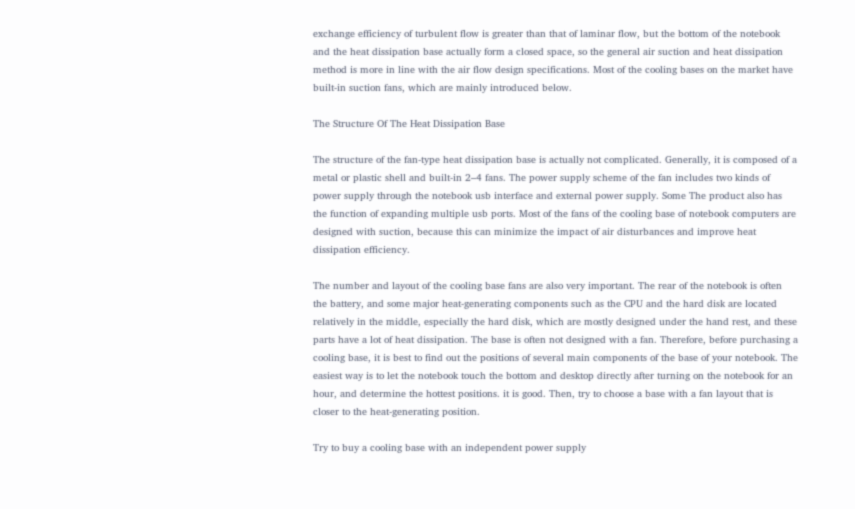exchange efficiency of turbulent flow is greater than that of laminar flow, but the bottom of the notebook and the heat dissipation base actually form a closed space, so the general air suction and heat dissipation method is more in line with the air flow design specifications. Most of the cooling bases on the market have built-in suction fans, which are mainly introduced below.

The Structure Of The Heat Dissipation Base

The structure of the fan-type heat dissipation base is actually not complicated. Generally, it is composed of a metal or plastic shell and built-in 2–4 fans. The power supply scheme of the fan includes two kinds of power supply through the notebook usb interface and external power supply. Some The product also has the function of expanding multiple usb ports. Most of the fans of the cooling base of notebook computers are designed with suction, because this can minimize the impact of air disturbances and improve heat dissipation efficiency.

The number and layout of the cooling base fans are also very important. The rear of the notebook is often the battery, and some major heat-generating components such as the CPU and the hard disk are located relatively in the middle, especially the hard disk, which are mostly designed under the hand rest, and these parts have a lot of heat dissipation. The base is often not designed with a fan. Therefore, before purchasing a cooling base, it is best to find out the positions of several main components of the base of your notebook. The easiest way is to let the notebook touch the bottom and desktop directly after turning on the notebook for an hour, and determine the hottest positions. it is good. Then, try to choose a base with a fan layout that is closer to the heat-generating position.

Try to buy a cooling base with an independent power supply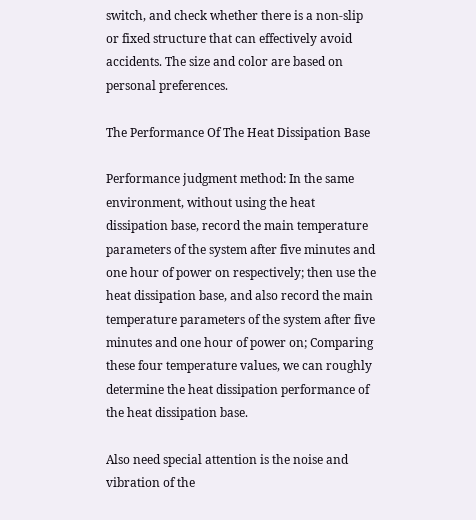switch, and check whether there is a non-slip or fixed structure that can effectively avoid accidents. The size and color are based on personal preferences.

The Performance Of The Heat Dissipation Base

Performance judgment method: In the same environment, without using the heat dissipation base, record the main temperature parameters of the system after five minutes and one hour of power on respectively; then use the heat dissipation base, and also record the main temperature parameters of the system after five minutes and one hour of power on; Comparing these four temperature values, we can roughly determine the heat dissipation performance of the heat dissipation base.

Also need special attention is the noise and vibration of the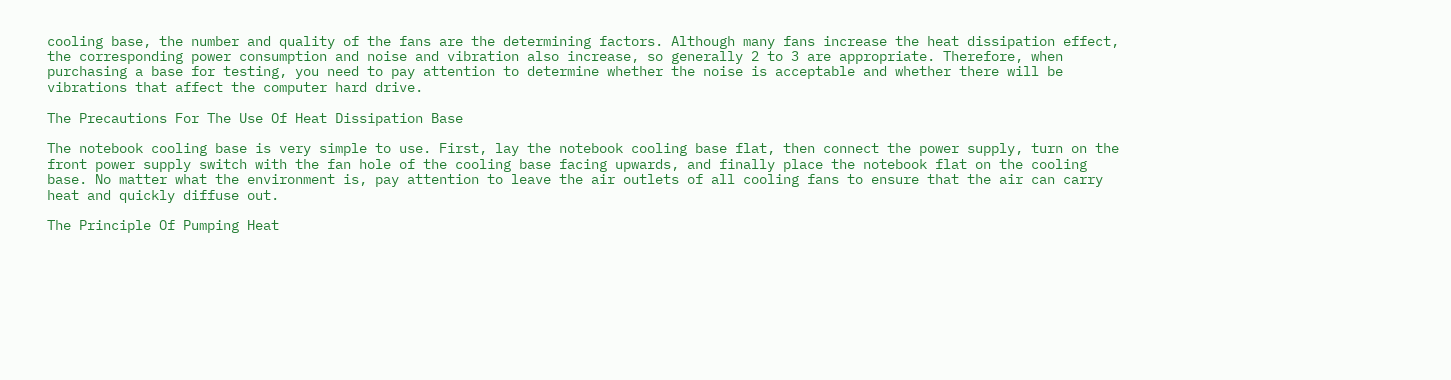cooling base, the number and quality of the fans are the determining factors. Although many fans increase the heat dissipation effect, the corresponding power consumption and noise and vibration also increase, so generally 2 to 3 are appropriate. Therefore, when purchasing a base for testing, you need to pay attention to determine whether the noise is acceptable and whether there will be vibrations that affect the computer hard drive.

The Precautions For The Use Of Heat Dissipation Base

The notebook cooling base is very simple to use. First, lay the notebook cooling base flat, then connect the power supply, turn on the front power supply switch with the fan hole of the cooling base facing upwards, and finally place the notebook flat on the cooling base. No matter what the environment is, pay attention to leave the air outlets of all cooling fans to ensure that the air can carry heat and quickly diffuse out.

The Principle Of Pumping Heat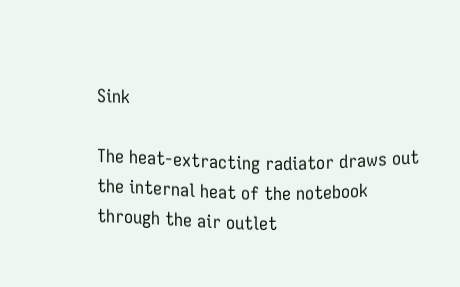Sink

The heat-extracting radiator draws out the internal heat of the notebook through the air outlet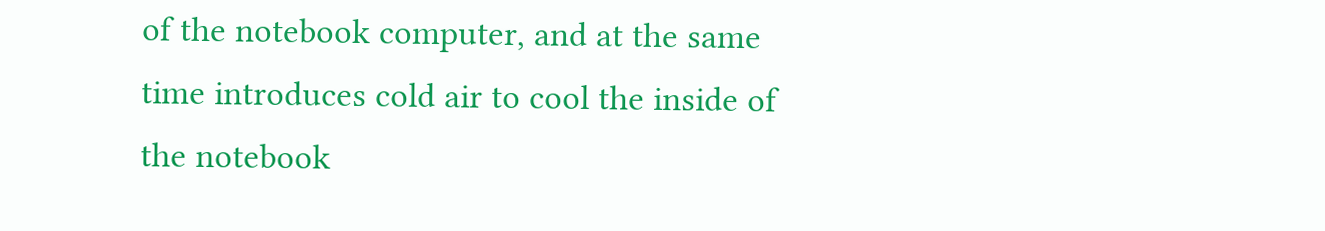of the notebook computer, and at the same time introduces cold air to cool the inside of the notebook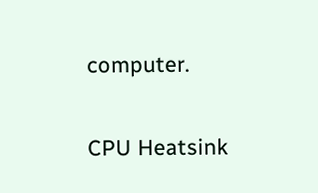computer.

CPU Heatsink